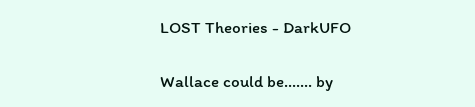LOST Theories - DarkUFO

Wallace could be....... by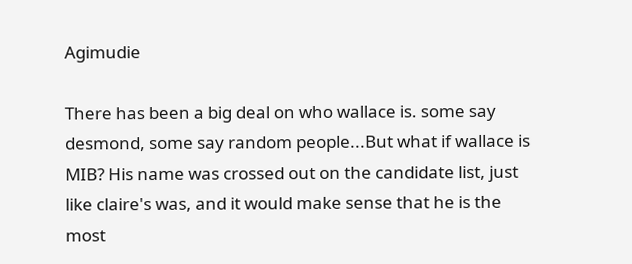Agimudie

There has been a big deal on who wallace is. some say desmond, some say random people...But what if wallace is MIB? His name was crossed out on the candidate list, just like claire's was, and it would make sense that he is the most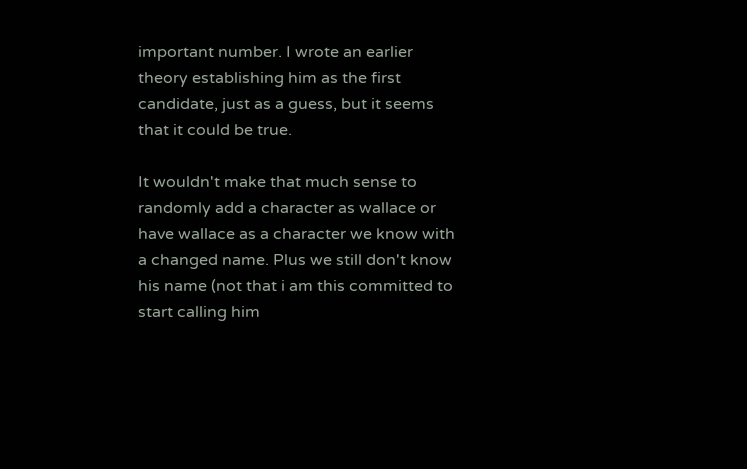important number. I wrote an earlier theory establishing him as the first candidate, just as a guess, but it seems that it could be true.

It wouldn't make that much sense to randomly add a character as wallace or have wallace as a character we know with a changed name. Plus we still don't know his name (not that i am this committed to start calling him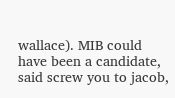wallace). MIB could have been a candidate, said screw you to jacob,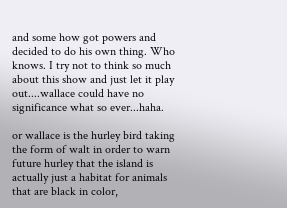and some how got powers and decided to do his own thing. Who knows. I try not to think so much about this show and just let it play out....wallace could have no significance what so ever...haha.

or wallace is the hurley bird taking the form of walt in order to warn future hurley that the island is actually just a habitat for animals that are black in color,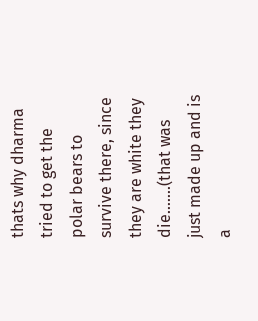thats why dharma tried to get the polar bears to survive there, since they are white they die.......(that was just made up and is a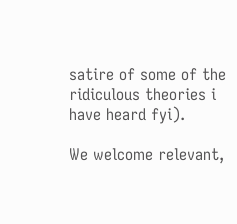satire of some of the ridiculous theories i have heard fyi).

We welcome relevant,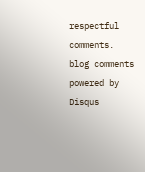respectful comments.
blog comments powered by Disqus